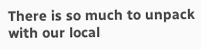There is so much to unpack with our local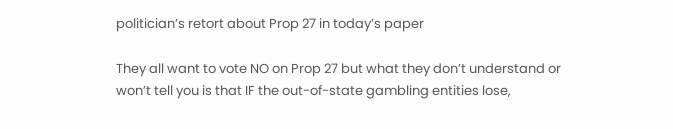politician’s retort about Prop 27 in today’s paper

They all want to vote NO on Prop 27 but what they don’t understand or won’t tell you is that IF the out-of-state gambling entities lose,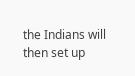the Indians will then set up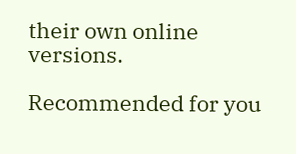their own online versions.

Recommended for you